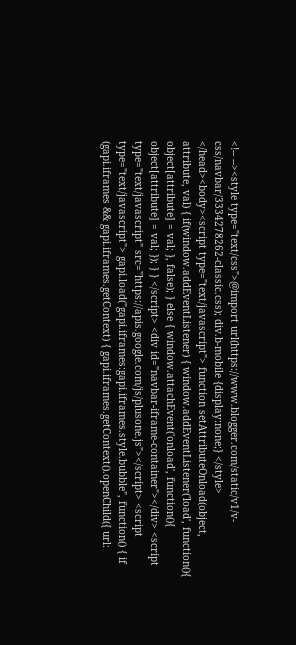<!-- --><style type="text/css">@import url(https://www.blogger.com/static/v1/v-css/navbar/3334278262-classic.css); div.b-mobile {display:none;} </style> </head><body><script type="text/javascript"> function setAttributeOnload(object, attribute, val) { if(window.addEventListener) { window.addEventListener('load', function(){ object[attribute] = val; }, false); } else { window.attachEvent('onload', function(){ object[attribute] = val; }); } } </script> <div id="navbar-iframe-container"></div> <script type="text/javascript" src="https://apis.google.com/js/plusone.js"></script> <script type="text/javascript"> gapi.load("gapi.iframes:gapi.iframes.style.bubble", function() { if (gapi.iframes && gapi.iframes.getContext) { gapi.iframes.getContext().openChild({ url: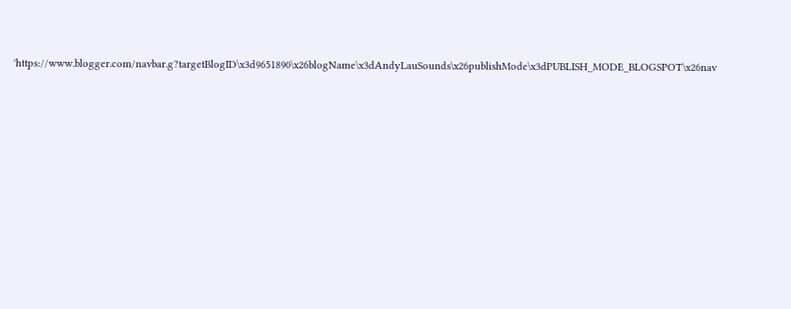'https://www.blogger.com/navbar.g?targetBlogID\x3d9651890\x26blogName\x3dAndyLauSounds\x26publishMode\x3dPUBLISH_MODE_BLOGSPOT\x26nav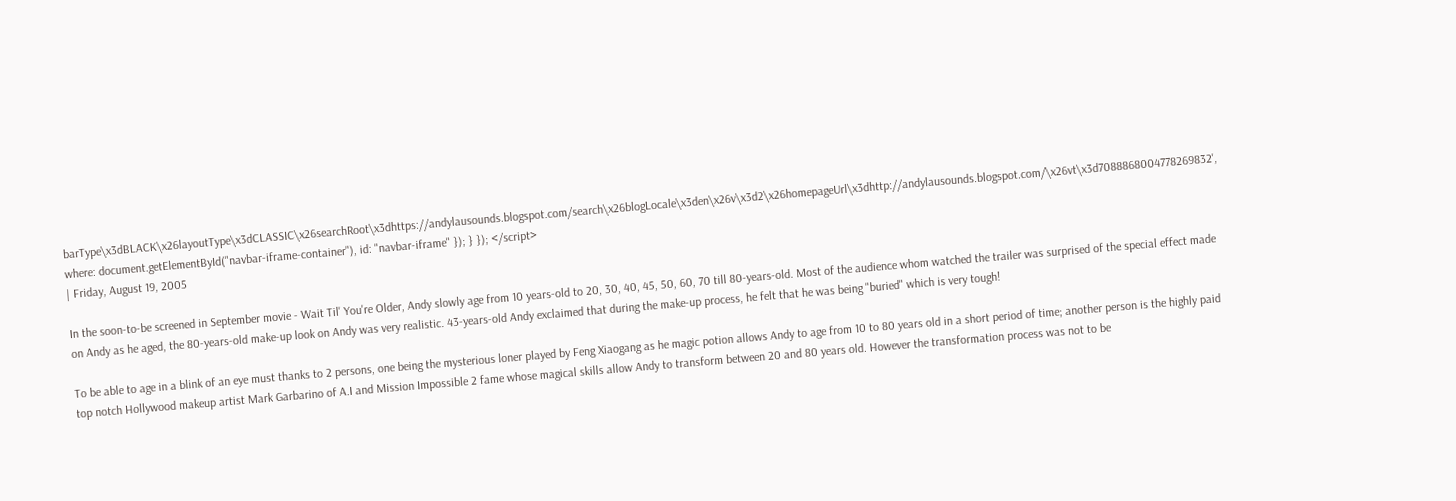barType\x3dBLACK\x26layoutType\x3dCLASSIC\x26searchRoot\x3dhttps://andylausounds.blogspot.com/search\x26blogLocale\x3den\x26v\x3d2\x26homepageUrl\x3dhttp://andylausounds.blogspot.com/\x26vt\x3d7088868004778269832', where: document.getElementById("navbar-iframe-container"), id: "navbar-iframe" }); } }); </script>
| Friday, August 19, 2005

In the soon-to-be screened in September movie - Wait Til' You're Older, Andy slowly age from 10 years-old to 20, 30, 40, 45, 50, 60, 70 till 80-years-old. Most of the audience whom watched the trailer was surprised of the special effect made on Andy as he aged, the 80-years-old make-up look on Andy was very realistic. 43-years-old Andy exclaimed that during the make-up process, he felt that he was being "buried" which is very tough!

To be able to age in a blink of an eye must thanks to 2 persons, one being the mysterious loner played by Feng Xiaogang as he magic potion allows Andy to age from 10 to 80 years old in a short period of time; another person is the highly paid top notch Hollywood makeup artist Mark Garbarino of A.I and Mission Impossible 2 fame whose magical skills allow Andy to transform between 20 and 80 years old. However the transformation process was not to be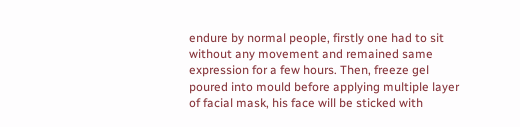endure by normal people, firstly one had to sit without any movement and remained same expression for a few hours. Then, freeze gel poured into mould before applying multiple layer of facial mask, his face will be sticked with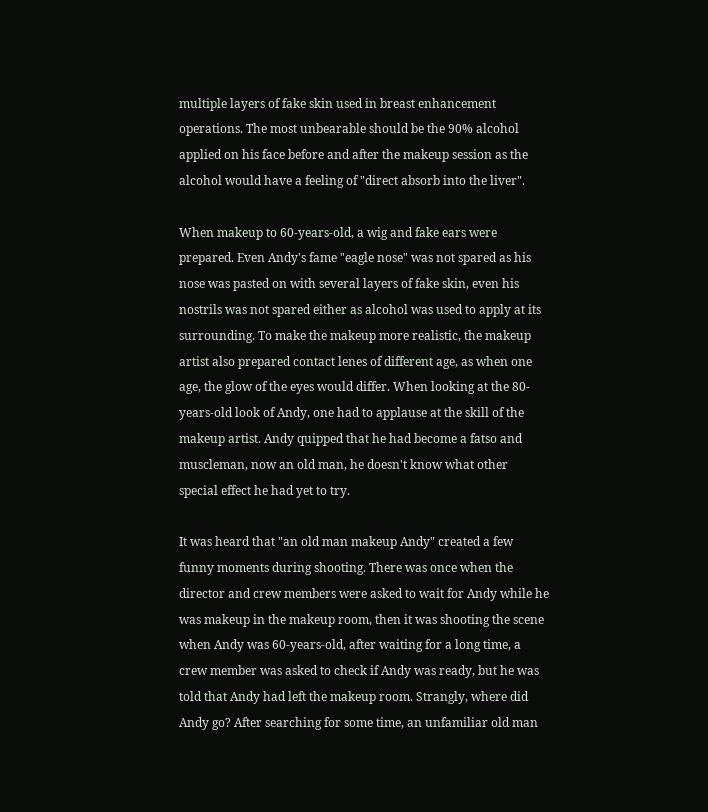multiple layers of fake skin used in breast enhancement operations. The most unbearable should be the 90% alcohol applied on his face before and after the makeup session as the alcohol would have a feeling of "direct absorb into the liver".

When makeup to 60-years-old, a wig and fake ears were prepared. Even Andy's fame "eagle nose" was not spared as his nose was pasted on with several layers of fake skin, even his nostrils was not spared either as alcohol was used to apply at its surrounding. To make the makeup more realistic, the makeup artist also prepared contact lenes of different age, as when one age, the glow of the eyes would differ. When looking at the 80-years-old look of Andy, one had to applause at the skill of the makeup artist. Andy quipped that he had become a fatso and muscleman, now an old man, he doesn't know what other special effect he had yet to try.

It was heard that "an old man makeup Andy" created a few funny moments during shooting. There was once when the director and crew members were asked to wait for Andy while he was makeup in the makeup room, then it was shooting the scene when Andy was 60-years-old, after waiting for a long time, a crew member was asked to check if Andy was ready, but he was told that Andy had left the makeup room. Strangly, where did Andy go? After searching for some time, an unfamiliar old man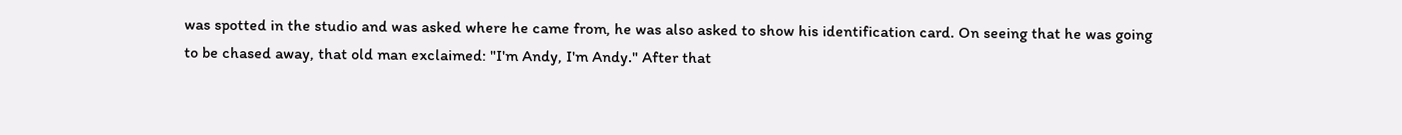was spotted in the studio and was asked where he came from, he was also asked to show his identification card. On seeing that he was going to be chased away, that old man exclaimed: "I'm Andy, I'm Andy." After that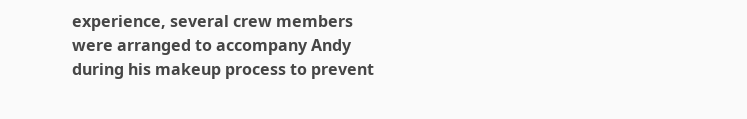experience, several crew members were arranged to accompany Andy during his makeup process to prevent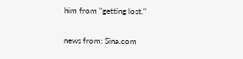him from "getting lost."

news from: Sina.com